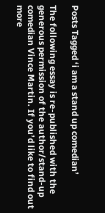Posts Tagged ‘i am a stand up comedian’

The following essay is re-published with the generous permission of the author/stand-up comedian Vince Martin. If you’d like to find out more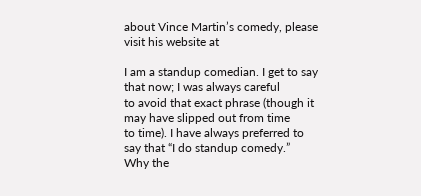about Vince Martin’s comedy, please visit his website at

I am a standup comedian. I get to say that now; I was always careful
to avoid that exact phrase (though it may have slipped out from time
to time). I have always preferred to say that “I do standup comedy.”
Why the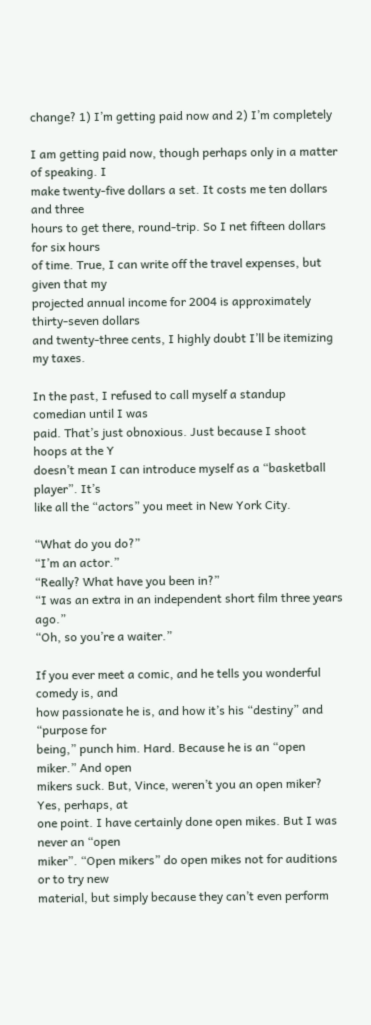change? 1) I’m getting paid now and 2) I’m completely

I am getting paid now, though perhaps only in a matter of speaking. I
make twenty-five dollars a set. It costs me ten dollars and three
hours to get there, round-trip. So I net fifteen dollars for six hours
of time. True, I can write off the travel expenses, but given that my
projected annual income for 2004 is approximately thirty-seven dollars
and twenty-three cents, I highly doubt I’ll be itemizing my taxes.

In the past, I refused to call myself a standup comedian until I was
paid. That’s just obnoxious. Just because I shoot hoops at the Y
doesn’t mean I can introduce myself as a “basketball player”. It’s
like all the “actors” you meet in New York City.

“What do you do?”
“I’m an actor.”
“Really? What have you been in?”
“I was an extra in an independent short film three years ago.”
“Oh, so you’re a waiter.”

If you ever meet a comic, and he tells you wonderful comedy is, and
how passionate he is, and how it’s his “destiny” and “purpose for
being,” punch him. Hard. Because he is an “open miker.” And open
mikers suck. But, Vince, weren’t you an open miker? Yes, perhaps, at
one point. I have certainly done open mikes. But I was never an “open
miker”. “Open mikers” do open mikes not for auditions or to try new
material, but simply because they can’t even perform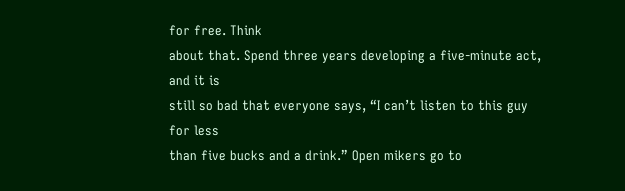for free. Think
about that. Spend three years developing a five-minute act, and it is
still so bad that everyone says, “I can’t listen to this guy for less
than five bucks and a drink.” Open mikers go to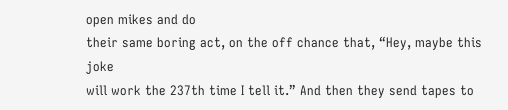open mikes and do
their same boring act, on the off chance that, “Hey, maybe this joke
will work the 237th time I tell it.” And then they send tapes to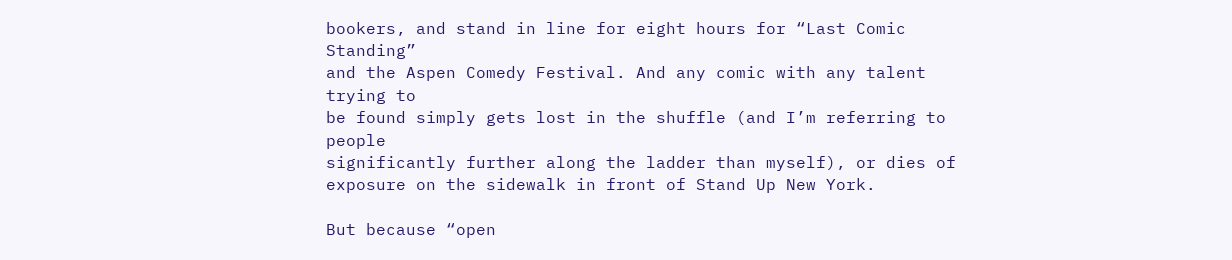bookers, and stand in line for eight hours for “Last Comic Standing”
and the Aspen Comedy Festival. And any comic with any talent trying to
be found simply gets lost in the shuffle (and I’m referring to people
significantly further along the ladder than myself), or dies of
exposure on the sidewalk in front of Stand Up New York.

But because “open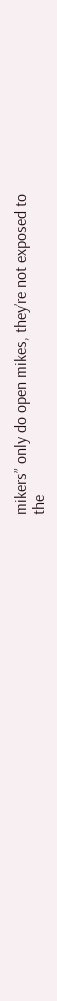mikers” only do open mikes, they’re not exposed to
the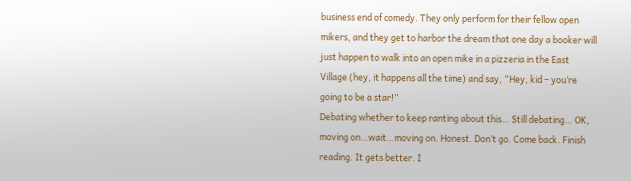business end of comedy. They only perform for their fellow open
mikers, and they get to harbor the dream that one day a booker will
just happen to walk into an open mike in a pizzeria in the East
Village (hey, it happens all the time) and say, “Hey, kid – you’re
going to be a star!”
Debating whether to keep ranting about this… Still debating… OK,
moving on…wait…moving on. Honest. Don’t go. Come back. Finish
reading. It gets better. I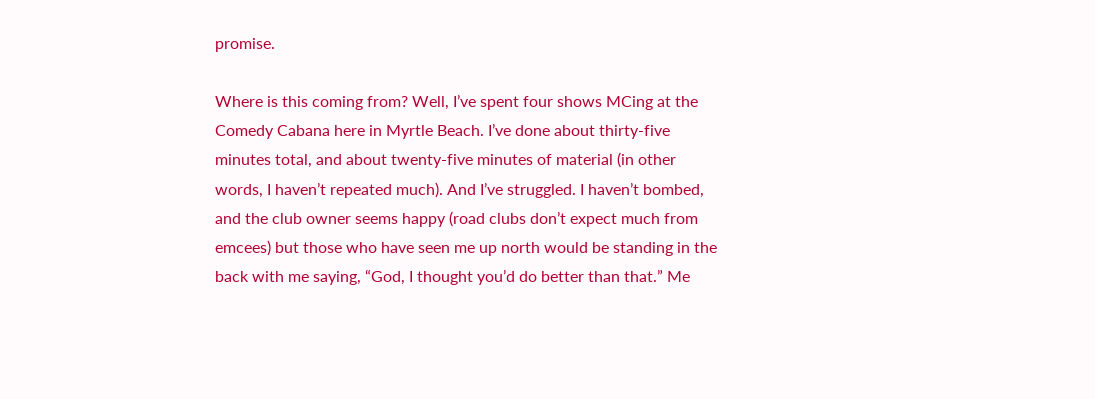promise.

Where is this coming from? Well, I’ve spent four shows MCing at the
Comedy Cabana here in Myrtle Beach. I’ve done about thirty-five
minutes total, and about twenty-five minutes of material (in other
words, I haven’t repeated much). And I’ve struggled. I haven’t bombed,
and the club owner seems happy (road clubs don’t expect much from
emcees) but those who have seen me up north would be standing in the
back with me saying, “God, I thought you’d do better than that.” Me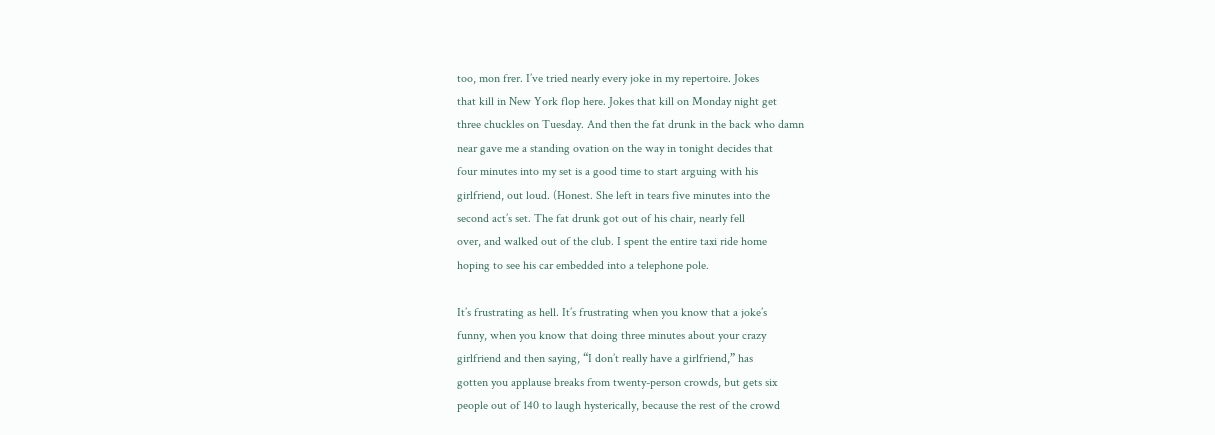too, mon frer. I’ve tried nearly every joke in my repertoire. Jokes
that kill in New York flop here. Jokes that kill on Monday night get
three chuckles on Tuesday. And then the fat drunk in the back who damn
near gave me a standing ovation on the way in tonight decides that
four minutes into my set is a good time to start arguing with his
girlfriend, out loud. (Honest. She left in tears five minutes into the
second act’s set. The fat drunk got out of his chair, nearly fell
over, and walked out of the club. I spent the entire taxi ride home
hoping to see his car embedded into a telephone pole.

It’s frustrating as hell. It’s frustrating when you know that a joke’s
funny, when you know that doing three minutes about your crazy
girlfriend and then saying, “I don’t really have a girlfriend,” has
gotten you applause breaks from twenty-person crowds, but gets six
people out of 140 to laugh hysterically, because the rest of the crowd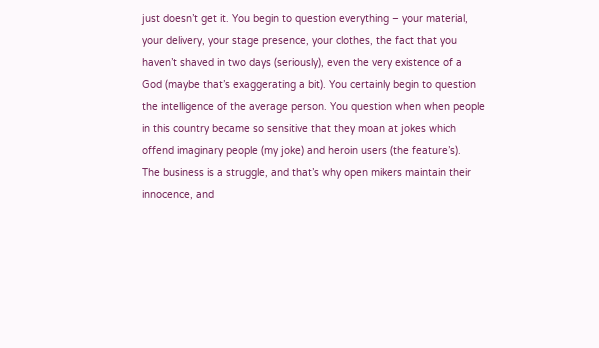just doesn’t get it. You begin to question everything – your material,
your delivery, your stage presence, your clothes, the fact that you
haven’t shaved in two days (seriously), even the very existence of a
God (maybe that’s exaggerating a bit). You certainly begin to question
the intelligence of the average person. You question when when people
in this country became so sensitive that they moan at jokes which
offend imaginary people (my joke) and heroin users (the feature’s).
The business is a struggle, and that’s why open mikers maintain their
innocence, and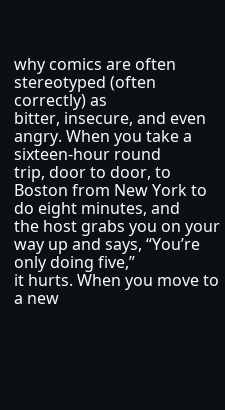why comics are often stereotyped (often correctly) as
bitter, insecure, and even angry. When you take a sixteen-hour round
trip, door to door, to Boston from New York to do eight minutes, and
the host grabs you on your way up and says, “You’re only doing five,”
it hurts. When you move to a new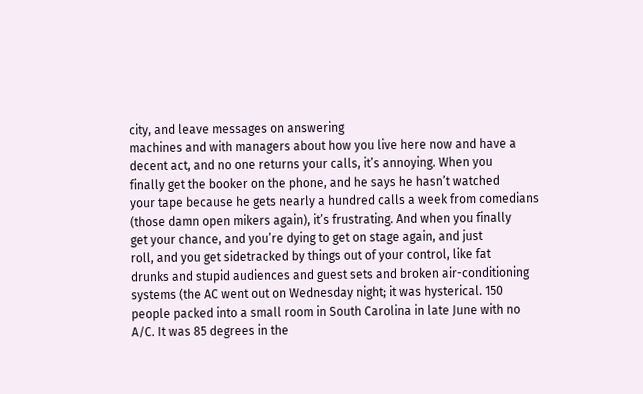city, and leave messages on answering
machines and with managers about how you live here now and have a
decent act, and no one returns your calls, it’s annoying. When you
finally get the booker on the phone, and he says he hasn’t watched
your tape because he gets nearly a hundred calls a week from comedians
(those damn open mikers again), it’s frustrating. And when you finally
get your chance, and you’re dying to get on stage again, and just
roll, and you get sidetracked by things out of your control, like fat
drunks and stupid audiences and guest sets and broken air-conditioning
systems (the AC went out on Wednesday night; it was hysterical. 150
people packed into a small room in South Carolina in late June with no
A/C. It was 85 degrees in the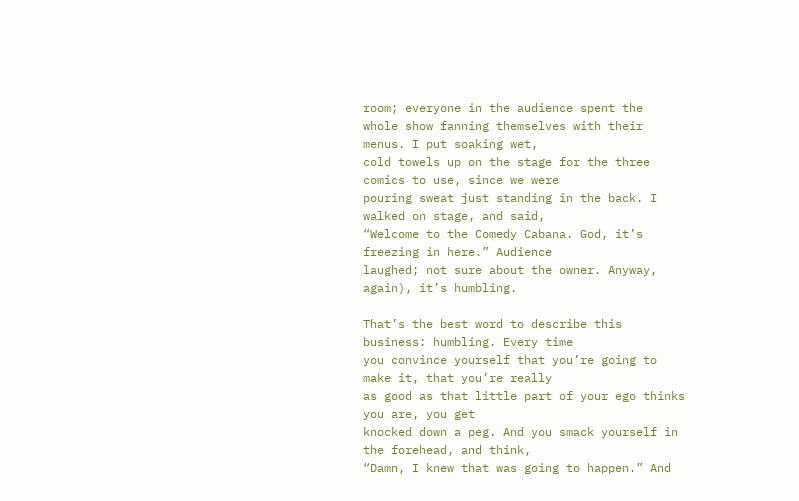room; everyone in the audience spent the
whole show fanning themselves with their menus. I put soaking wet,
cold towels up on the stage for the three comics to use, since we were
pouring sweat just standing in the back. I walked on stage, and said,
“Welcome to the Comedy Cabana. God, it’s freezing in here.” Audience
laughed; not sure about the owner. Anyway, again), it’s humbling.

That’s the best word to describe this business: humbling. Every time
you convince yourself that you’re going to make it, that you’re really
as good as that little part of your ego thinks you are, you get
knocked down a peg. And you smack yourself in the forehead, and think,
“Damn, I knew that was going to happen.” And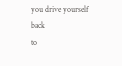you drive yourself back
to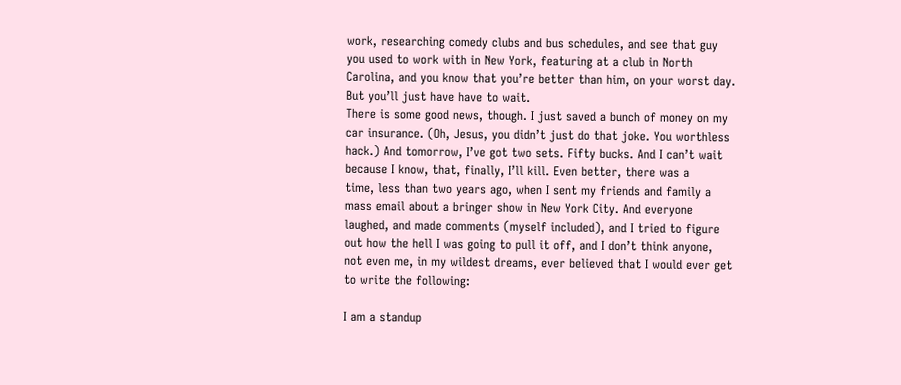work, researching comedy clubs and bus schedules, and see that guy
you used to work with in New York, featuring at a club in North
Carolina, and you know that you’re better than him, on your worst day.
But you’ll just have have to wait.
There is some good news, though. I just saved a bunch of money on my
car insurance. (Oh, Jesus, you didn’t just do that joke. You worthless
hack.) And tomorrow, I’ve got two sets. Fifty bucks. And I can’t wait
because I know, that, finally, I’ll kill. Even better, there was a
time, less than two years ago, when I sent my friends and family a
mass email about a bringer show in New York City. And everyone
laughed, and made comments (myself included), and I tried to figure
out how the hell I was going to pull it off, and I don’t think anyone,
not even me, in my wildest dreams, ever believed that I would ever get
to write the following:

I am a standup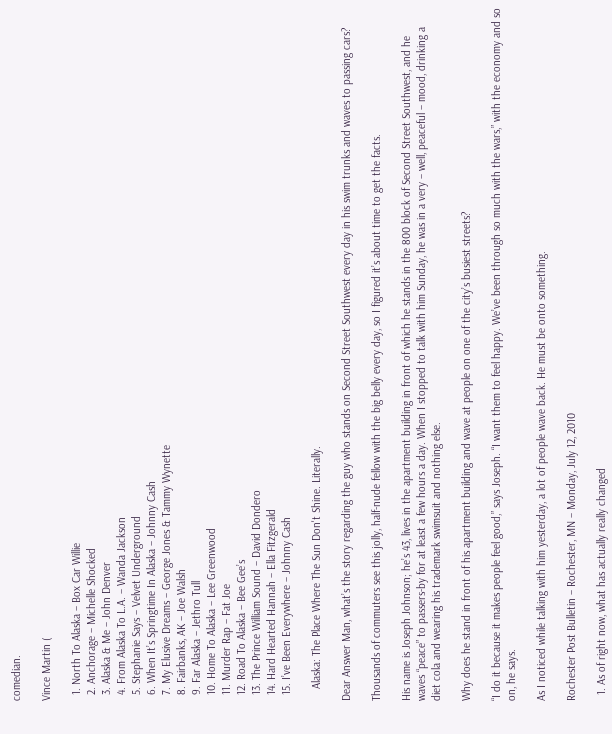comedian.

Vince Martin (

  1. North To Alaska – Box Car Willie
  2. Anchorage – Michelle Shocked
  3. Alaska & Me – John Denver
  4. From Alaska To L.A. – Wanda Jackson
  5. Stephanie Says – Velvet Underground
  6. When It’s Springtime In Alaska – Johnny Cash
  7. My Elusive Dreams – George Jones & Tammy Wynette
  8. Fairbanks, AK – Joe Walsh
  9. Far Alaska – Jethro Tull
  10. Home To Alaska – Lee Greenwood
  11. Murder Rap – Fat Joe
  12. Road To Alaska – Bee Gee’s
  13. The Prince William Sound – David Dondero
  14. Hard Hearted Hannah – Ella Fitzgerald
  15. I’ve Been Everywhere – Johnny Cash

    Alaska: The Place Where The Sun Don't Shine. Literally.

Dear Answer Man, what’s the story regarding the guy who stands on Second Street Southwest every day in his swim trunks and waves to passing cars?

Thousands of commuters see this jolly, half-nude fellow with the big belly every day, so I figured it’s about time to get the facts.

His name is Joseph Johnson; he’s 43, lives in the apartment building in front of which he stands in the 800 block of Second Street Southwest, and he waves “peace” to passers-by for at least a few hours a day. When I stopped to talk with him Sunday, he was in a very – well, peaceful – mood, drinking a diet cola and wearing his trademark swimsuit and nothing else.

Why does he stand in front of his apartment building and wave at people on one of the city’s busiest streets?

“I do it because it makes people feel good,” says Joseph. “I want them to feel happy. We’ve been through so much with the wars,” with the economy and so on, he says.

As I noticed while talking with him yesterday, a lot of people wave back. He must be onto something.

Rochester Post Bulletin – Rochester, MN – Monday, July 12, 2010

  1. As of right now, what has actually really changed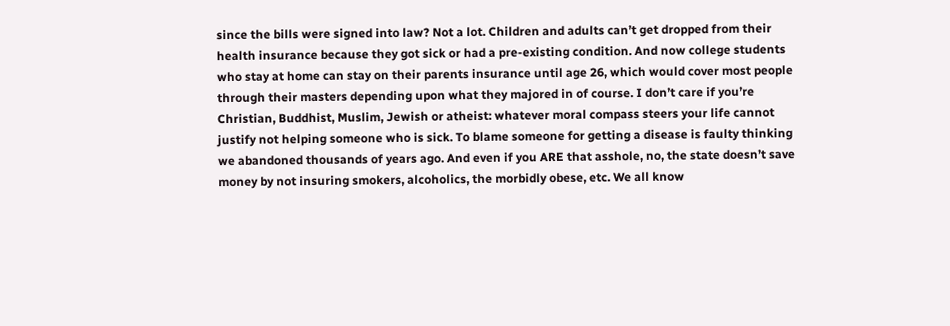since the bills were signed into law? Not a lot. Children and adults can’t get dropped from their health insurance because they got sick or had a pre-existing condition. And now college students who stay at home can stay on their parents insurance until age 26, which would cover most people through their masters depending upon what they majored in of course. I don’t care if you’re Christian, Buddhist, Muslim, Jewish or atheist: whatever moral compass steers your life cannot justify not helping someone who is sick. To blame someone for getting a disease is faulty thinking we abandoned thousands of years ago. And even if you ARE that asshole, no, the state doesn’t save money by not insuring smokers, alcoholics, the morbidly obese, etc. We all know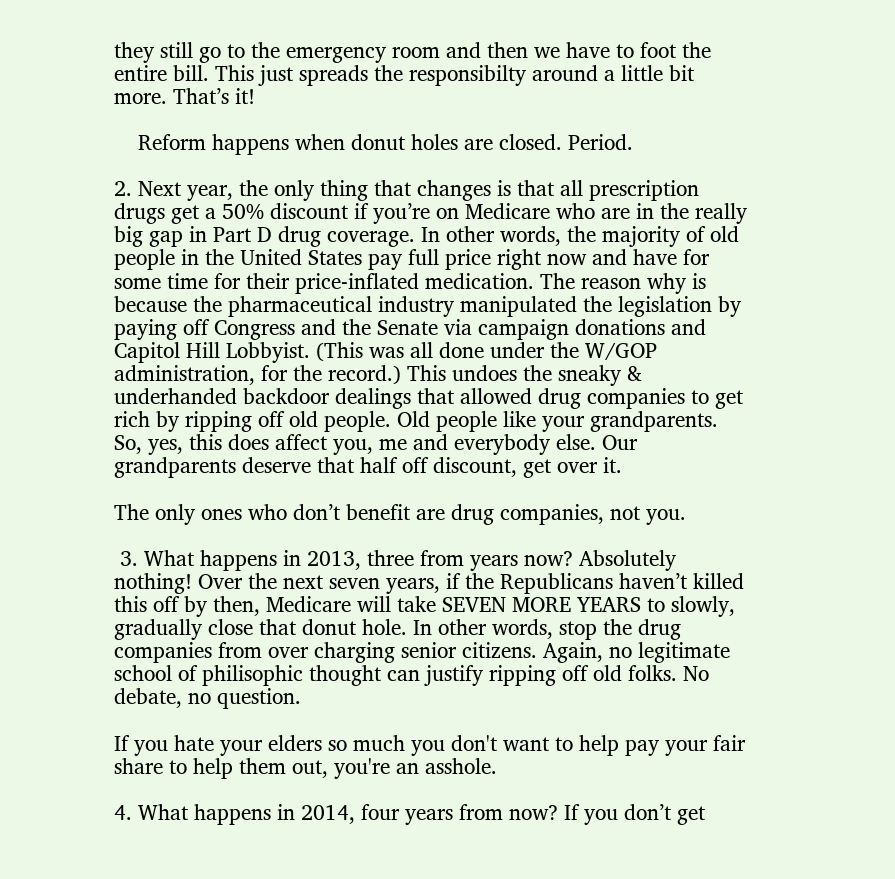they still go to the emergency room and then we have to foot the entire bill. This just spreads the responsibilty around a little bit more. That’s it!

    Reform happens when donut holes are closed. Period.

2. Next year, the only thing that changes is that all prescription drugs get a 50% discount if you’re on Medicare who are in the really big gap in Part D drug coverage. In other words, the majority of old people in the United States pay full price right now and have for some time for their price-inflated medication. The reason why is because the pharmaceutical industry manipulated the legislation by paying off Congress and the Senate via campaign donations and Capitol Hill Lobbyist. (This was all done under the W/GOP administration, for the record.) This undoes the sneaky & underhanded backdoor dealings that allowed drug companies to get rich by ripping off old people. Old people like your grandparents. So, yes, this does affect you, me and everybody else. Our grandparents deserve that half off discount, get over it.

The only ones who don’t benefit are drug companies, not you.

 3. What happens in 2013, three from years now? Absolutely nothing! Over the next seven years, if the Republicans haven’t killed this off by then, Medicare will take SEVEN MORE YEARS to slowly, gradually close that donut hole. In other words, stop the drug companies from over charging senior citizens. Again, no legitimate school of philisophic thought can justify ripping off old folks. No debate, no question.

If you hate your elders so much you don't want to help pay your fair share to help them out, you're an asshole.

4. What happens in 2014, four years from now? If you don’t get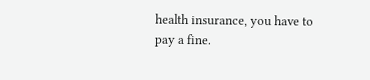health insurance, you have to pay a fine.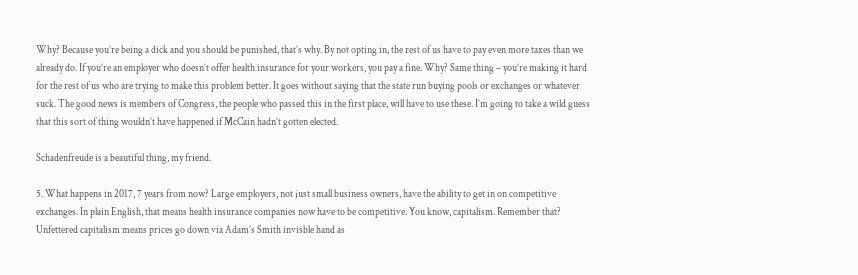Why? Because you’re being a dick and you should be punished, that’s why. By not opting in, the rest of us have to pay even more taxes than we already do. If you’re an employer who doesn’t offer health insurance for your workers, you pay a fine. Why? Same thing – you’re making it hard for the rest of us who are trying to make this problem better. It goes without saying that the state run buying pools or exchanges or whatever suck. The good news is members of Congress, the people who passed this in the first place, will have to use these. I’m going to take a wild guess that this sort of thing wouldn’t have happened if McCain hadn’t gotten elected.

Schadenfreude is a beautiful thing, my friend.

5. What happens in 2017, 7 years from now? Large employers, not just small business owners, have the ability to get in on competitive exchanges. In plain English, that means health insurance companies now have to be competitive. You know, capitalism. Remember that? Unfettered capitalism means prices go down via Adam’s Smith invisble hand as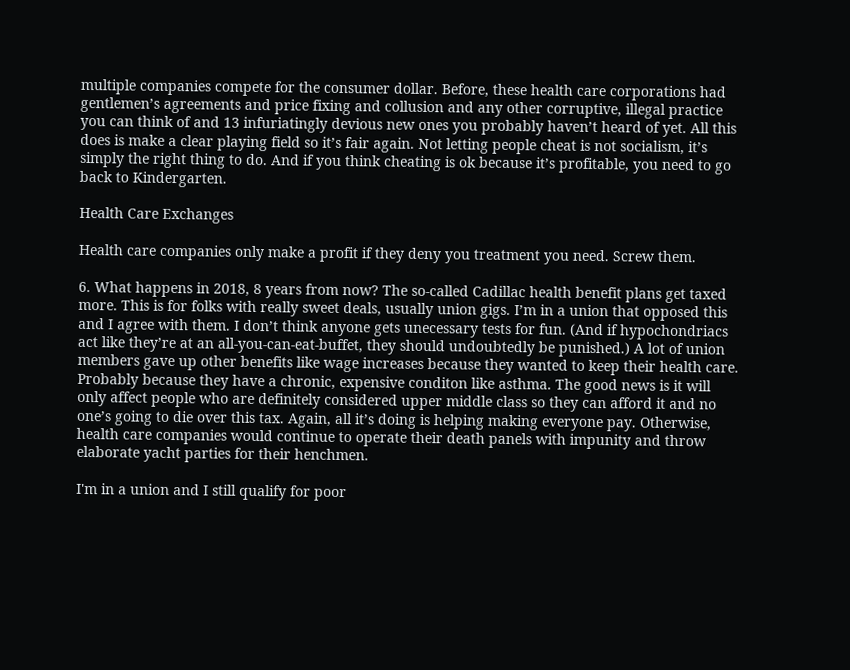multiple companies compete for the consumer dollar. Before, these health care corporations had gentlemen’s agreements and price fixing and collusion and any other corruptive, illegal practice you can think of and 13 infuriatingly devious new ones you probably haven’t heard of yet. All this does is make a clear playing field so it’s fair again. Not letting people cheat is not socialism, it’s simply the right thing to do. And if you think cheating is ok because it’s profitable, you need to go back to Kindergarten.

Health Care Exchanges

Health care companies only make a profit if they deny you treatment you need. Screw them.

6. What happens in 2018, 8 years from now? The so-called Cadillac health benefit plans get taxed more. This is for folks with really sweet deals, usually union gigs. I’m in a union that opposed this and I agree with them. I don’t think anyone gets unecessary tests for fun. (And if hypochondriacs act like they’re at an all-you-can-eat-buffet, they should undoubtedly be punished.) A lot of union members gave up other benefits like wage increases because they wanted to keep their health care. Probably because they have a chronic, expensive conditon like asthma. The good news is it will only affect people who are definitely considered upper middle class so they can afford it and no one’s going to die over this tax. Again, all it’s doing is helping making everyone pay. Otherwise, health care companies would continue to operate their death panels with impunity and throw elaborate yacht parties for their henchmen.

I'm in a union and I still qualify for poor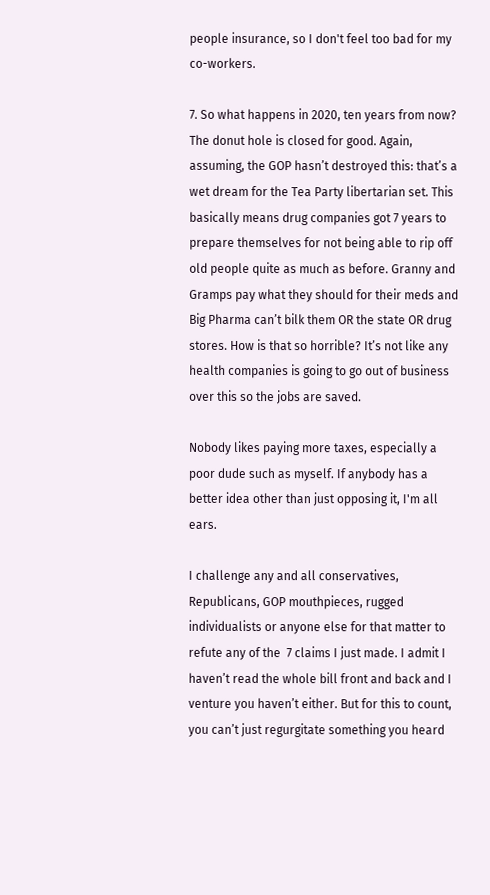people insurance, so I don't feel too bad for my co-workers.

7. So what happens in 2020, ten years from now? The donut hole is closed for good. Again, assuming, the GOP hasn’t destroyed this: that’s a wet dream for the Tea Party libertarian set. This basically means drug companies got 7 years to prepare themselves for not being able to rip off old people quite as much as before. Granny and Gramps pay what they should for their meds and Big Pharma can’t bilk them OR the state OR drug stores. How is that so horrible? It’s not like any health companies is going to go out of business over this so the jobs are saved.

Nobody likes paying more taxes, especially a poor dude such as myself. If anybody has a better idea other than just opposing it, I'm all ears.

I challenge any and all conservatives, Republicans, GOP mouthpieces, rugged individualists or anyone else for that matter to refute any of the  7 claims I just made. I admit I haven’t read the whole bill front and back and I venture you haven’t either. But for this to count, you can’t just regurgitate something you heard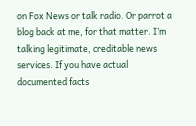on Fox News or talk radio. Or parrot a blog back at me, for that matter. I’m talking legitimate, creditable news services. If you have actual documented facts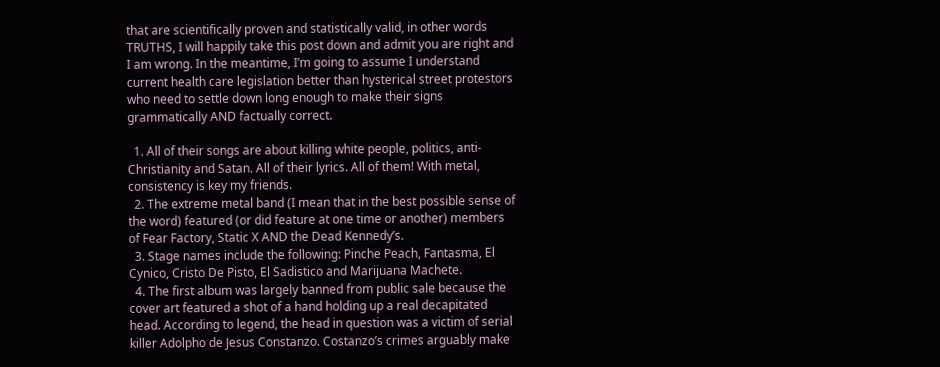that are scientifically proven and statistically valid, in other words TRUTHS, I will happily take this post down and admit you are right and I am wrong. In the meantime, I’m going to assume I understand current health care legislation better than hysterical street protestors who need to settle down long enough to make their signs grammatically AND factually correct.

  1. All of their songs are about killing white people, politics, anti-Christianity and Satan. All of their lyrics. All of them! With metal, consistency is key my friends.
  2. The extreme metal band (I mean that in the best possible sense of the word) featured (or did feature at one time or another) members of Fear Factory, Static X AND the Dead Kennedy’s.
  3. Stage names include the following: Pinche Peach, Fantasma, El Cynico, Cristo De Pisto, El Sadistico and Marijuana Machete.
  4. The first album was largely banned from public sale because the cover art featured a shot of a hand holding up a real decapitated head. According to legend, the head in question was a victim of serial killer Adolpho de Jesus Constanzo. Costanzo’s crimes arguably make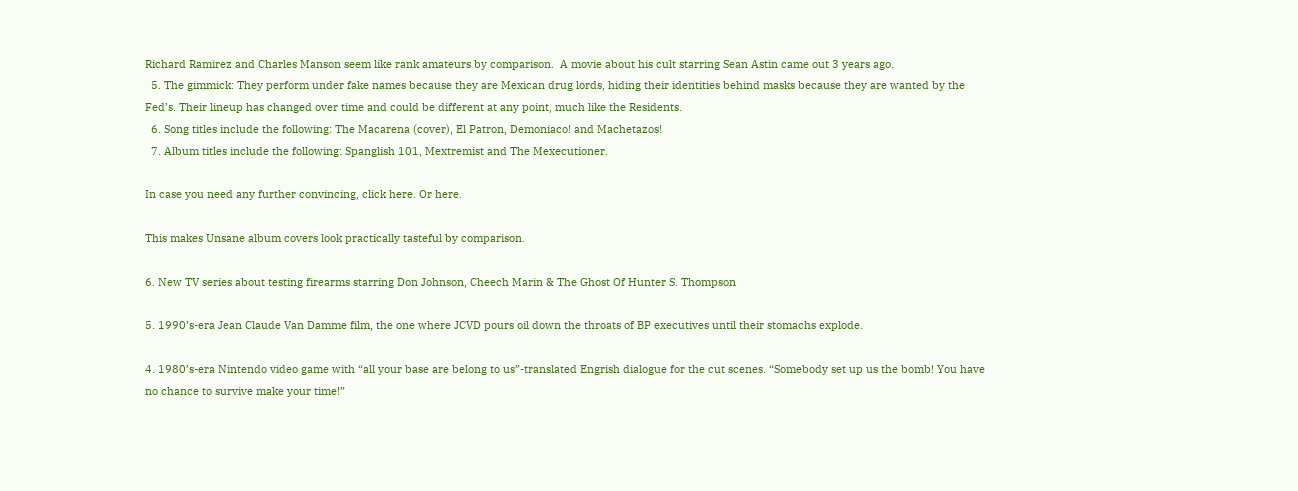Richard Ramirez and Charles Manson seem like rank amateurs by comparison.  A movie about his cult starring Sean Astin came out 3 years ago.
  5. The gimmick: They perform under fake names because they are Mexican drug lords, hiding their identities behind masks because they are wanted by the Fed’s. Their lineup has changed over time and could be different at any point, much like the Residents.
  6. Song titles include the following: The Macarena (cover), El Patron, Demoniaco! and Machetazos!
  7. Album titles include the following: Spanglish 101, Mextremist and The Mexecutioner.

In case you need any further convincing, click here. Or here.

This makes Unsane album covers look practically tasteful by comparison.

6. New TV series about testing firearms starring Don Johnson, Cheech Marin & The Ghost Of Hunter S. Thompson

5. 1990’s-era Jean Claude Van Damme film, the one where JCVD pours oil down the throats of BP executives until their stomachs explode.

4. 1980’s-era Nintendo video game with “all your base are belong to us”-translated Engrish dialogue for the cut scenes. “Somebody set up us the bomb! You have no chance to survive make your time!”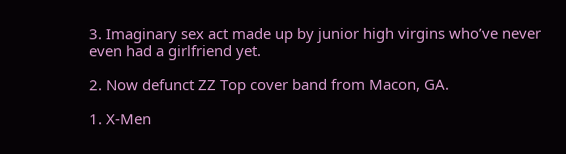3. Imaginary sex act made up by junior high virgins who’ve never even had a girlfriend yet.

2. Now defunct ZZ Top cover band from Macon, GA.

1. X-Men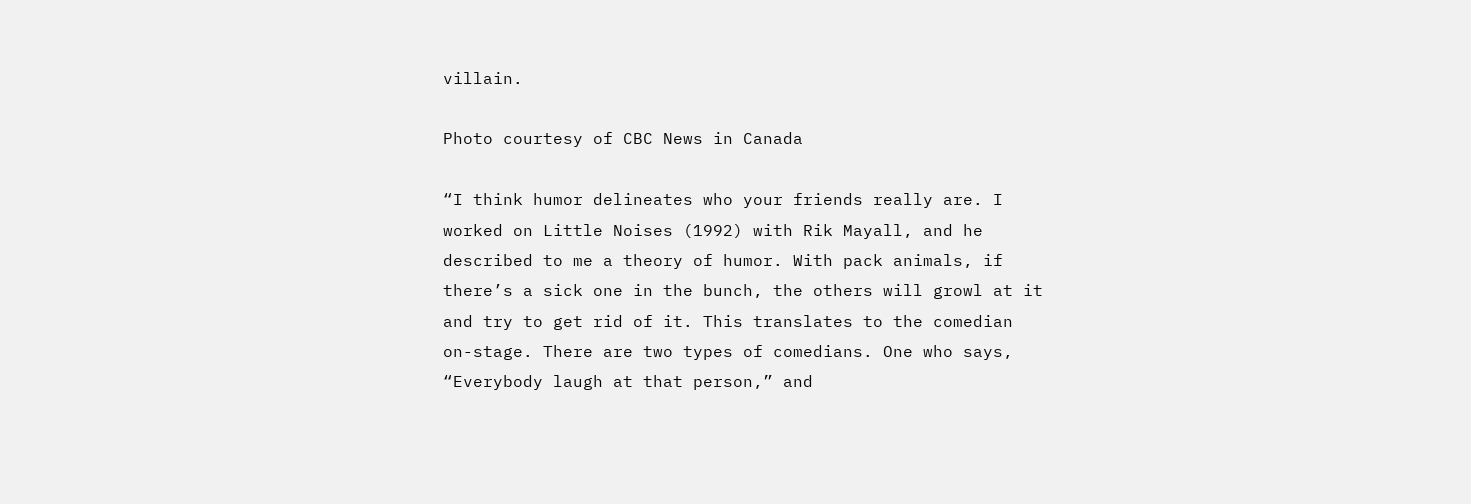villain.

Photo courtesy of CBC News in Canada

“I think humor delineates who your friends really are. I worked on Little Noises (1992) with Rik Mayall, and he described to me a theory of humor. With pack animals, if there’s a sick one in the bunch, the others will growl at it and try to get rid of it. This translates to the comedian on-stage. There are two types of comedians. One who says, “Everybody laugh at that person,” and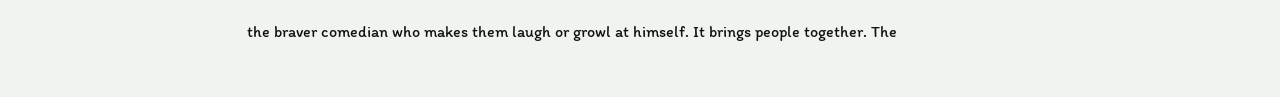the braver comedian who makes them laugh or growl at himself. It brings people together. The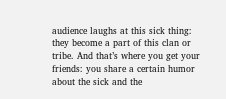audience laughs at this sick thing: they become a part of this clan or tribe. And that’s where you get your friends: you share a certain humor about the sick and the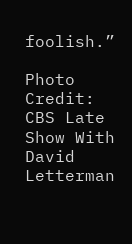foolish.”

Photo Credit: CBS Late Show With David Letterman